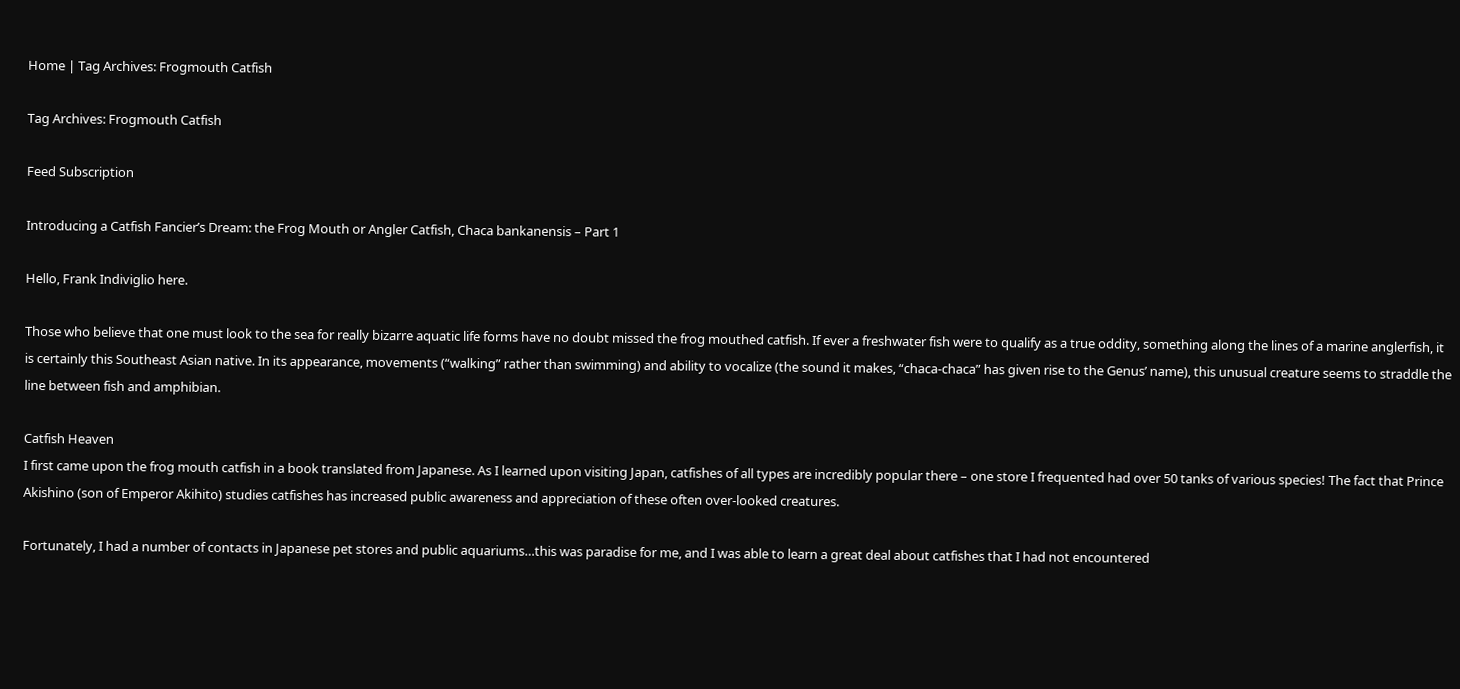Home | Tag Archives: Frogmouth Catfish

Tag Archives: Frogmouth Catfish

Feed Subscription

Introducing a Catfish Fancier’s Dream: the Frog Mouth or Angler Catfish, Chaca bankanensis – Part 1

Hello, Frank Indiviglio here.

Those who believe that one must look to the sea for really bizarre aquatic life forms have no doubt missed the frog mouthed catfish. If ever a freshwater fish were to qualify as a true oddity, something along the lines of a marine anglerfish, it is certainly this Southeast Asian native. In its appearance, movements (“walking” rather than swimming) and ability to vocalize (the sound it makes, “chaca-chaca” has given rise to the Genus’ name), this unusual creature seems to straddle the line between fish and amphibian.

Catfish Heaven
I first came upon the frog mouth catfish in a book translated from Japanese. As I learned upon visiting Japan, catfishes of all types are incredibly popular there – one store I frequented had over 50 tanks of various species! The fact that Prince Akishino (son of Emperor Akihito) studies catfishes has increased public awareness and appreciation of these often over-looked creatures.

Fortunately, I had a number of contacts in Japanese pet stores and public aquariums…this was paradise for me, and I was able to learn a great deal about catfishes that I had not encountered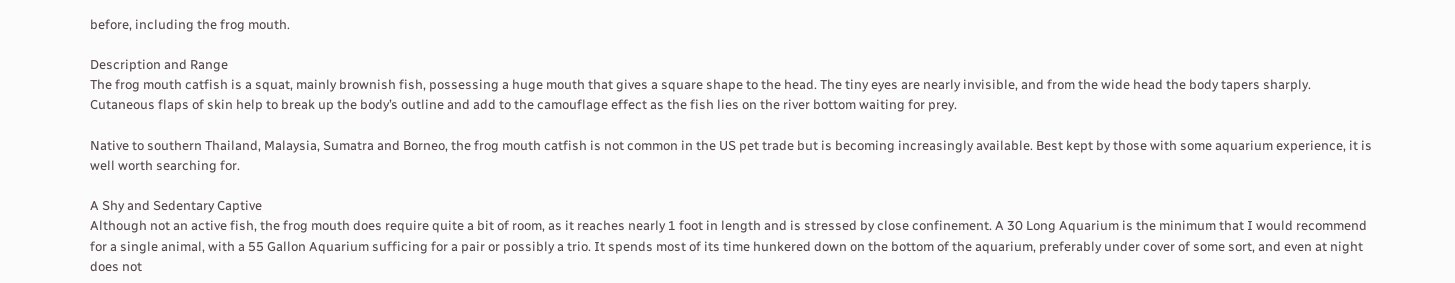before, including the frog mouth.

Description and Range
The frog mouth catfish is a squat, mainly brownish fish, possessing a huge mouth that gives a square shape to the head. The tiny eyes are nearly invisible, and from the wide head the body tapers sharply. Cutaneous flaps of skin help to break up the body’s outline and add to the camouflage effect as the fish lies on the river bottom waiting for prey.

Native to southern Thailand, Malaysia, Sumatra and Borneo, the frog mouth catfish is not common in the US pet trade but is becoming increasingly available. Best kept by those with some aquarium experience, it is well worth searching for.

A Shy and Sedentary Captive
Although not an active fish, the frog mouth does require quite a bit of room, as it reaches nearly 1 foot in length and is stressed by close confinement. A 30 Long Aquarium is the minimum that I would recommend for a single animal, with a 55 Gallon Aquarium sufficing for a pair or possibly a trio. It spends most of its time hunkered down on the bottom of the aquarium, preferably under cover of some sort, and even at night does not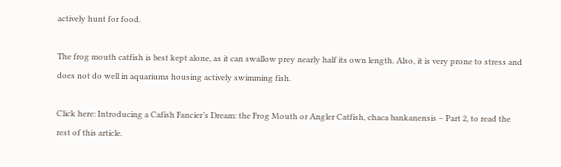actively hunt for food.

The frog mouth catfish is best kept alone, as it can swallow prey nearly half its own length. Also, it is very prone to stress and does not do well in aquariums housing actively swimming fish.

Click here: Introducing a Cafish Fancier’s Dream: the Frog Mouth or Angler Catfish, chaca bankanensis – Part 2, to read the rest of this article.